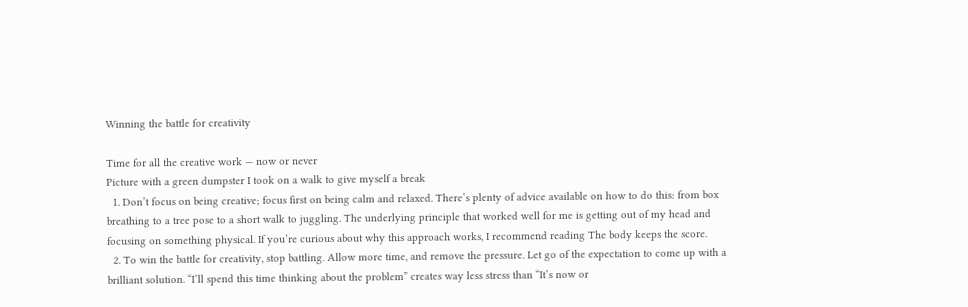Winning the battle for creativity

Time for all the creative work — now or never
Picture with a green dumpster I took on a walk to give myself a break
  1. Don’t focus on being creative; focus first on being calm and relaxed. There’s plenty of advice available on how to do this: from box breathing to a tree pose to a short walk to juggling. The underlying principle that worked well for me is getting out of my head and focusing on something physical. If you’re curious about why this approach works, I recommend reading The body keeps the score.
  2. To win the battle for creativity, stop battling. Allow more time, and remove the pressure. Let go of the expectation to come up with a brilliant solution. “I’ll spend this time thinking about the problem” creates way less stress than “It’s now or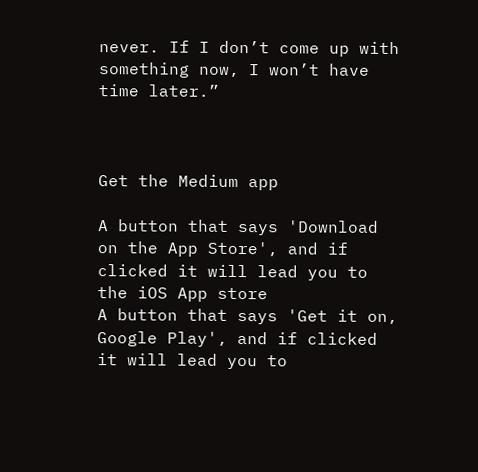never. If I don’t come up with something now, I won’t have time later.”



Get the Medium app

A button that says 'Download on the App Store', and if clicked it will lead you to the iOS App store
A button that says 'Get it on, Google Play', and if clicked it will lead you to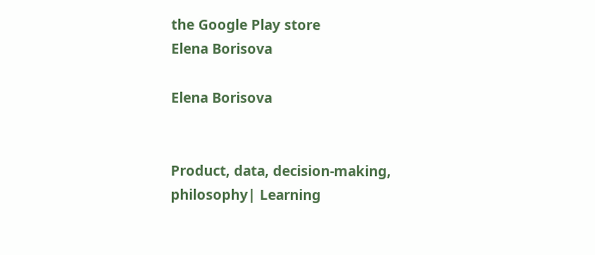the Google Play store
Elena Borisova

Elena Borisova


Product, data, decision-making, philosophy| Learning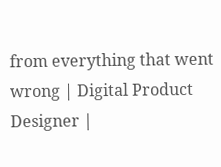from everything that went wrong | Digital Product Designer |